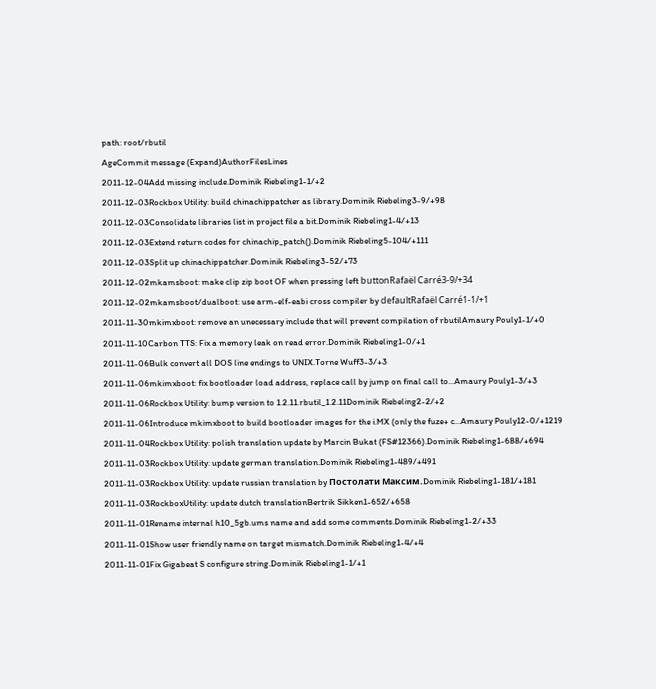path: root/rbutil
AgeCommit message (Expand)AuthorFilesLines
2011-12-04Add missing include.Dominik Riebeling1-1/+2
2011-12-03Rockbox Utility: build chinachippatcher as library.Dominik Riebeling3-9/+98
2011-12-03Consolidate libraries list in project file a bit.Dominik Riebeling1-4/+13
2011-12-03Extend return codes for chinachip_patch().Dominik Riebeling5-104/+111
2011-12-03Split up chinachippatcher.Dominik Riebeling3-52/+73
2011-12-02mkamsboot: make clip zip boot OF when pressing left buttonRafaël Carré3-9/+34
2011-12-02mkamsboot/dualboot: use arm-elf-eabi cross compiler by defaultRafaël Carré1-1/+1
2011-11-30mkimxboot: remove an unecessary include that will prevent compilation of rbutilAmaury Pouly1-1/+0
2011-11-10Carbon TTS: Fix a memory leak on read error.Dominik Riebeling1-0/+1
2011-11-06Bulk convert all DOS line endings to UNIX.Torne Wuff3-3/+3
2011-11-06mkimxboot: fix bootloader load address, replace call by jump on final call to...Amaury Pouly1-3/+3
2011-11-06Rockbox Utility: bump version to 1.2.11.rbutil_1.2.11Dominik Riebeling2-2/+2
2011-11-06Introduce mkimxboot to build bootloader images for the i.MX (only the fuze+ c...Amaury Pouly12-0/+1219
2011-11-04Rockbox Utility: polish translation update by Marcin Bukat (FS#12366).Dominik Riebeling1-688/+694
2011-11-03Rockbox Utility: update german translation.Dominik Riebeling1-489/+491
2011-11-03Rockbox Utility: update russian translation by Постолати Максим.Dominik Riebeling1-181/+181
2011-11-03RockboxUtility: update dutch translationBertrik Sikken1-652/+658
2011-11-01Rename internal h10_5gb.ums name and add some comments.Dominik Riebeling1-2/+33
2011-11-01Show user friendly name on target mismatch.Dominik Riebeling1-4/+4
2011-11-01Fix Gigabeat S configure string.Dominik Riebeling1-1/+1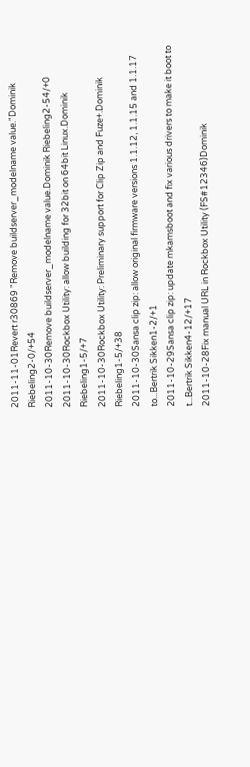2011-11-01Revert r30869 "Remove buildserver_modelname value."Dominik Riebeling2-0/+54
2011-10-30Remove buildserver_modelname value.Dominik Riebeling2-54/+0
2011-10-30Rockbox Utility: allow building for 32bit on 64bit Linux.Dominik Riebeling1-5/+7
2011-10-30Rockbox Utility: Preliminary support for Clip Zip and Fuze+.Dominik Riebeling1-5/+38
2011-10-30Sansa clip zip: allow original firmware versions 1.1.12, 1.1.15 and 1.1.17 to...Bertrik Sikken1-2/+1
2011-10-29Sansa clip zip: update mkamsboot and fix various drivers to make it boot to t...Bertrik Sikken4-12/+17
2011-10-28Fix manual URL in Rockbox Utility (FS#12346)Dominik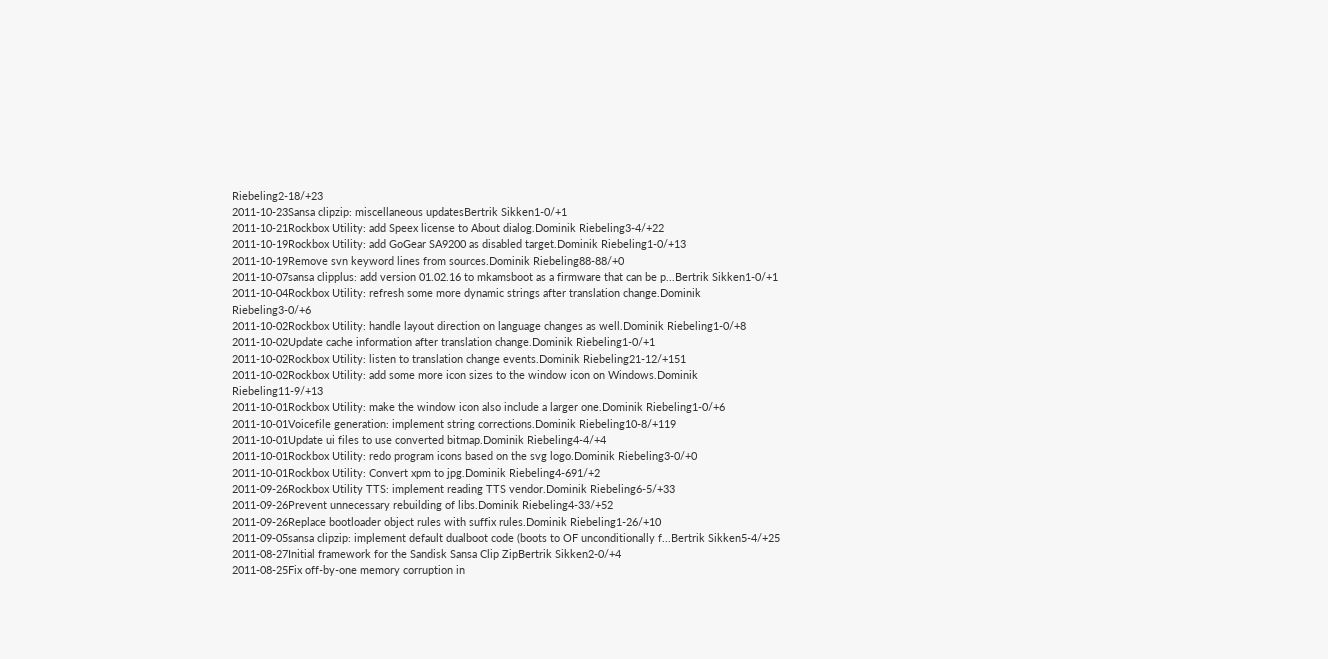Riebeling2-18/+23
2011-10-23Sansa clipzip: miscellaneous updatesBertrik Sikken1-0/+1
2011-10-21Rockbox Utility: add Speex license to About dialog.Dominik Riebeling3-4/+22
2011-10-19Rockbox Utility: add GoGear SA9200 as disabled target.Dominik Riebeling1-0/+13
2011-10-19Remove svn keyword lines from sources.Dominik Riebeling88-88/+0
2011-10-07sansa clipplus: add version 01.02.16 to mkamsboot as a firmware that can be p...Bertrik Sikken1-0/+1
2011-10-04Rockbox Utility: refresh some more dynamic strings after translation change.Dominik Riebeling3-0/+6
2011-10-02Rockbox Utility: handle layout direction on language changes as well.Dominik Riebeling1-0/+8
2011-10-02Update cache information after translation change.Dominik Riebeling1-0/+1
2011-10-02Rockbox Utility: listen to translation change events.Dominik Riebeling21-12/+151
2011-10-02Rockbox Utility: add some more icon sizes to the window icon on Windows.Dominik Riebeling11-9/+13
2011-10-01Rockbox Utility: make the window icon also include a larger one.Dominik Riebeling1-0/+6
2011-10-01Voicefile generation: implement string corrections.Dominik Riebeling10-8/+119
2011-10-01Update ui files to use converted bitmap.Dominik Riebeling4-4/+4
2011-10-01Rockbox Utility: redo program icons based on the svg logo.Dominik Riebeling3-0/+0
2011-10-01Rockbox Utility: Convert xpm to jpg.Dominik Riebeling4-691/+2
2011-09-26Rockbox Utility TTS: implement reading TTS vendor.Dominik Riebeling6-5/+33
2011-09-26Prevent unnecessary rebuilding of libs.Dominik Riebeling4-33/+52
2011-09-26Replace bootloader object rules with suffix rules.Dominik Riebeling1-26/+10
2011-09-05sansa clipzip: implement default dualboot code (boots to OF unconditionally f...Bertrik Sikken5-4/+25
2011-08-27Initial framework for the Sandisk Sansa Clip ZipBertrik Sikken2-0/+4
2011-08-25Fix off-by-one memory corruption in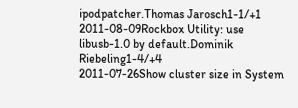ipodpatcher.Thomas Jarosch1-1/+1
2011-08-09Rockbox Utility: use libusb-1.0 by default.Dominik Riebeling1-4/+4
2011-07-26Show cluster size in System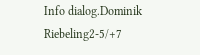Info dialog.Dominik Riebeling2-5/+7